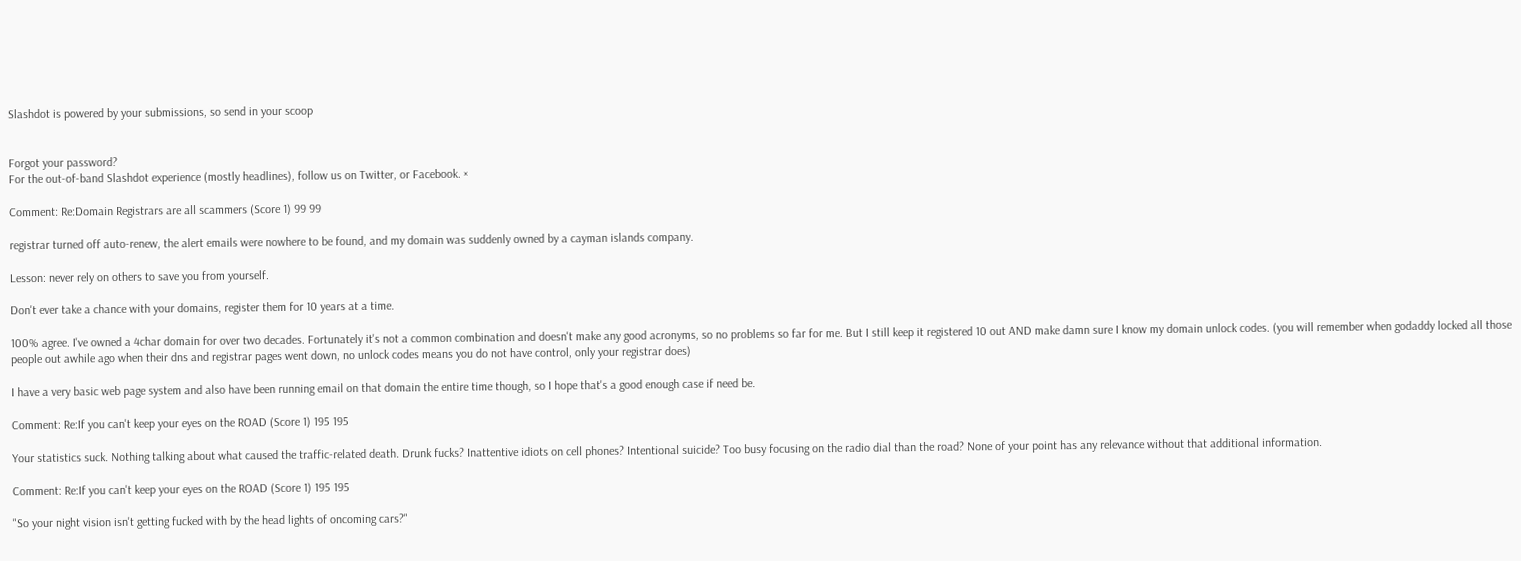Slashdot is powered by your submissions, so send in your scoop


Forgot your password?
For the out-of-band Slashdot experience (mostly headlines), follow us on Twitter, or Facebook. ×

Comment: Re:Domain Registrars are all scammers (Score 1) 99 99

registrar turned off auto-renew, the alert emails were nowhere to be found, and my domain was suddenly owned by a cayman islands company.

Lesson: never rely on others to save you from yourself.

Don't ever take a chance with your domains, register them for 10 years at a time.

100% agree. I've owned a 4char domain for over two decades. Fortunately it's not a common combination and doesn't make any good acronyms, so no problems so far for me. But I still keep it registered 10 out AND make damn sure I know my domain unlock codes. (you will remember when godaddy locked all those people out awhile ago when their dns and registrar pages went down, no unlock codes means you do not have control, only your registrar does)

I have a very basic web page system and also have been running email on that domain the entire time though, so I hope that's a good enough case if need be.

Comment: Re:If you can't keep your eyes on the ROAD (Score 1) 195 195

Your statistics suck. Nothing talking about what caused the traffic-related death. Drunk fucks? Inattentive idiots on cell phones? Intentional suicide? Too busy focusing on the radio dial than the road? None of your point has any relevance without that additional information.

Comment: Re:If you can't keep your eyes on the ROAD (Score 1) 195 195

"So your night vision isn't getting fucked with by the head lights of oncoming cars?"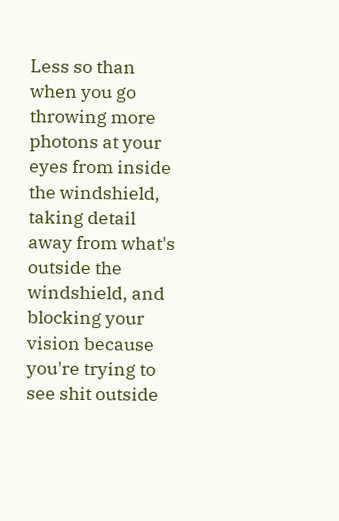Less so than when you go throwing more photons at your eyes from inside the windshield, taking detail away from what's outside the windshield, and blocking your vision because you're trying to see shit outside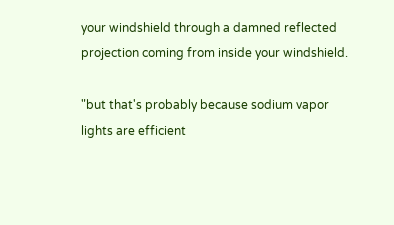your windshield through a damned reflected projection coming from inside your windshield.

"but that's probably because sodium vapor lights are efficient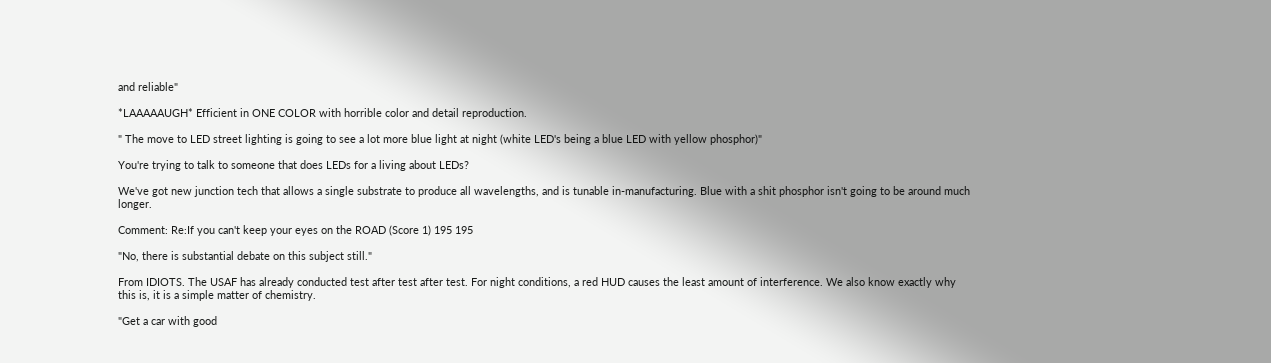and reliable"

*LAAAAAUGH* Efficient in ONE COLOR with horrible color and detail reproduction.

" The move to LED street lighting is going to see a lot more blue light at night (white LED's being a blue LED with yellow phosphor)"

You're trying to talk to someone that does LEDs for a living about LEDs?

We've got new junction tech that allows a single substrate to produce all wavelengths, and is tunable in-manufacturing. Blue with a shit phosphor isn't going to be around much longer.

Comment: Re:If you can't keep your eyes on the ROAD (Score 1) 195 195

"No, there is substantial debate on this subject still."

From IDIOTS. The USAF has already conducted test after test after test. For night conditions, a red HUD causes the least amount of interference. We also know exactly why this is, it is a simple matter of chemistry.

"Get a car with good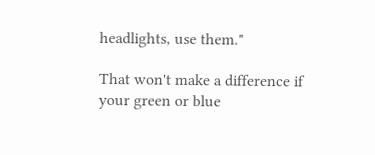headlights, use them."

That won't make a difference if your green or blue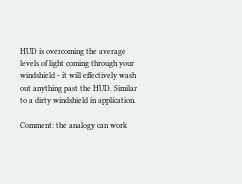HUD is overcoming the average levels of light coming through your windshield - it will effectively wash out anything past the HUD. Similar to a dirty windshield in application.

Comment: the analogy can work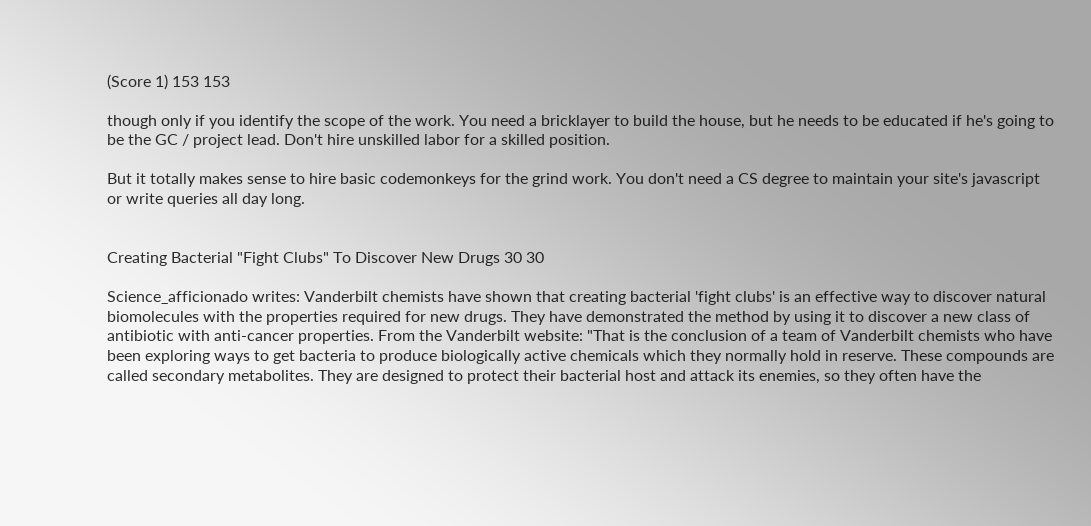(Score 1) 153 153

though only if you identify the scope of the work. You need a bricklayer to build the house, but he needs to be educated if he's going to be the GC / project lead. Don't hire unskilled labor for a skilled position.

But it totally makes sense to hire basic codemonkeys for the grind work. You don't need a CS degree to maintain your site's javascript or write queries all day long.


Creating Bacterial "Fight Clubs" To Discover New Drugs 30 30

Science_afficionado writes: Vanderbilt chemists have shown that creating bacterial 'fight clubs' is an effective way to discover natural biomolecules with the properties required for new drugs. They have demonstrated the method by using it to discover a new class of antibiotic with anti-cancer properties. From the Vanderbilt website: "That is the conclusion of a team of Vanderbilt chemists who have been exploring ways to get bacteria to produce biologically active chemicals which they normally hold in reserve. These compounds are called secondary metabolites. They are designed to protect their bacterial host and attack its enemies, so they often have the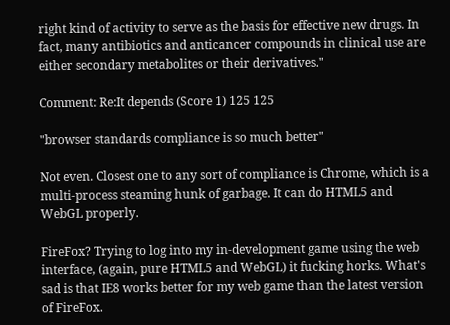right kind of activity to serve as the basis for effective new drugs. In fact, many antibiotics and anticancer compounds in clinical use are either secondary metabolites or their derivatives."

Comment: Re:It depends (Score 1) 125 125

"browser standards compliance is so much better"

Not even. Closest one to any sort of compliance is Chrome, which is a multi-process steaming hunk of garbage. It can do HTML5 and WebGL properly.

FireFox? Trying to log into my in-development game using the web interface, (again, pure HTML5 and WebGL) it fucking horks. What's sad is that IE8 works better for my web game than the latest version of FireFox.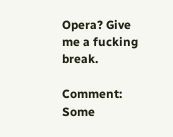Opera? Give me a fucking break.

Comment: Some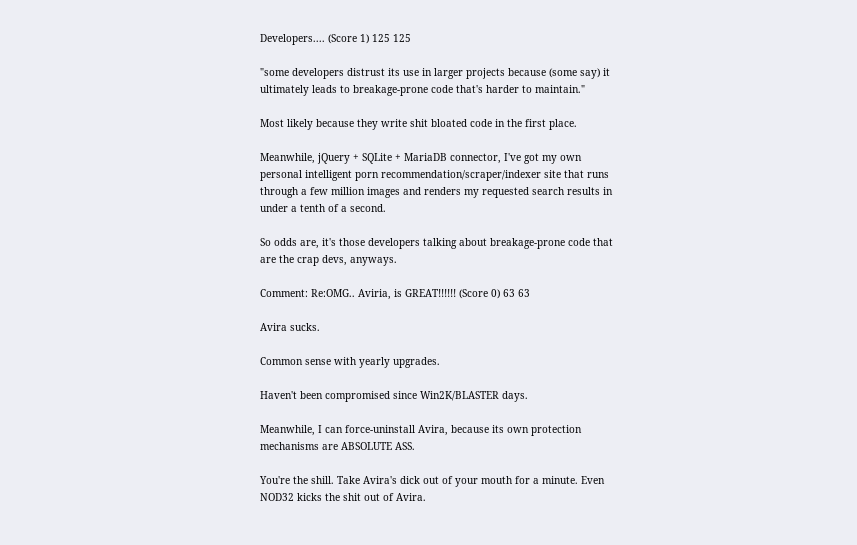Developers.... (Score 1) 125 125

"some developers distrust its use in larger projects because (some say) it ultimately leads to breakage-prone code that's harder to maintain."

Most likely because they write shit bloated code in the first place.

Meanwhile, jQuery + SQLite + MariaDB connector, I've got my own personal intelligent porn recommendation/scraper/indexer site that runs through a few million images and renders my requested search results in under a tenth of a second.

So odds are, it's those developers talking about breakage-prone code that are the crap devs, anyways.

Comment: Re:OMG.. Aviria, is GREAT!!!!!! (Score 0) 63 63

Avira sucks.

Common sense with yearly upgrades.

Haven't been compromised since Win2K/BLASTER days.

Meanwhile, I can force-uninstall Avira, because its own protection mechanisms are ABSOLUTE ASS.

You're the shill. Take Avira's dick out of your mouth for a minute. Even NOD32 kicks the shit out of Avira.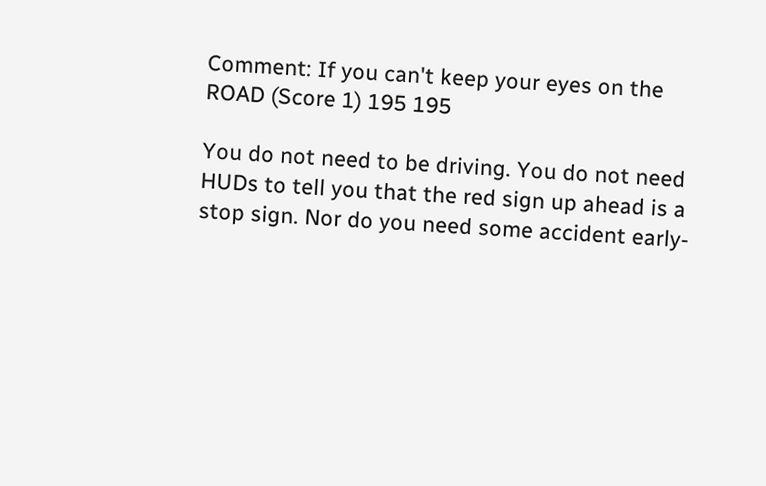Comment: If you can't keep your eyes on the ROAD (Score 1) 195 195

You do not need to be driving. You do not need HUDs to tell you that the red sign up ahead is a stop sign. Nor do you need some accident early-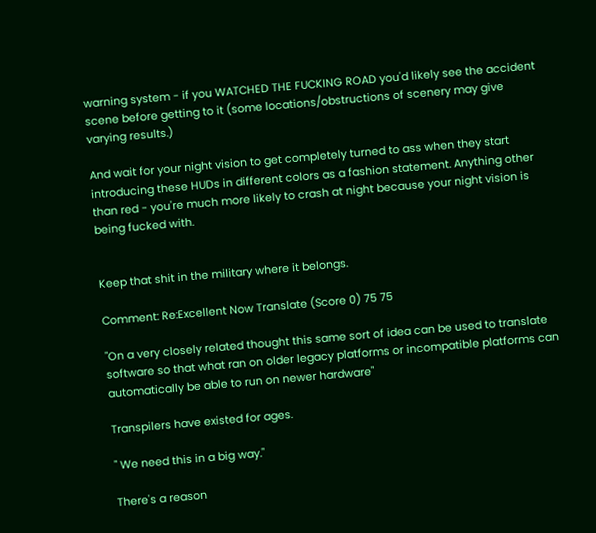warning system - if you WATCHED THE FUCKING ROAD you'd likely see the accident scene before getting to it (some locations/obstructions of scenery may give varying results.)

And wait for your night vision to get completely turned to ass when they start introducing these HUDs in different colors as a fashion statement. Anything other than red - you're much more likely to crash at night because your night vision is being fucked with.


Keep that shit in the military where it belongs.

Comment: Re:Excellent Now Translate (Score 0) 75 75

"On a very closely related thought this same sort of idea can be used to translate software so that what ran on older legacy platforms or incompatible platforms can automatically be able to run on newer hardware"

Transpilers have existed for ages.

" We need this in a big way."

There's a reason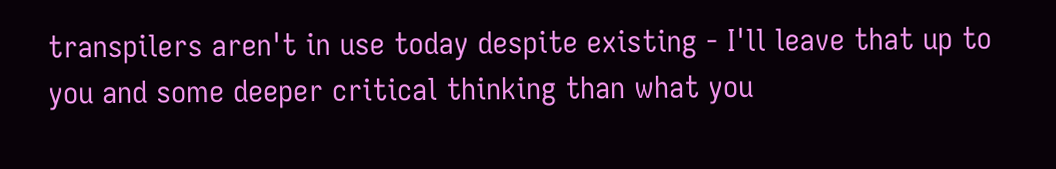transpilers aren't in use today despite existing - I'll leave that up to you and some deeper critical thinking than what you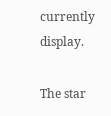currently display.

The star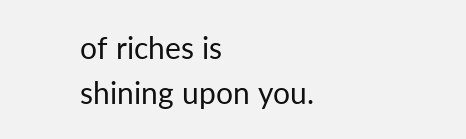of riches is shining upon you.